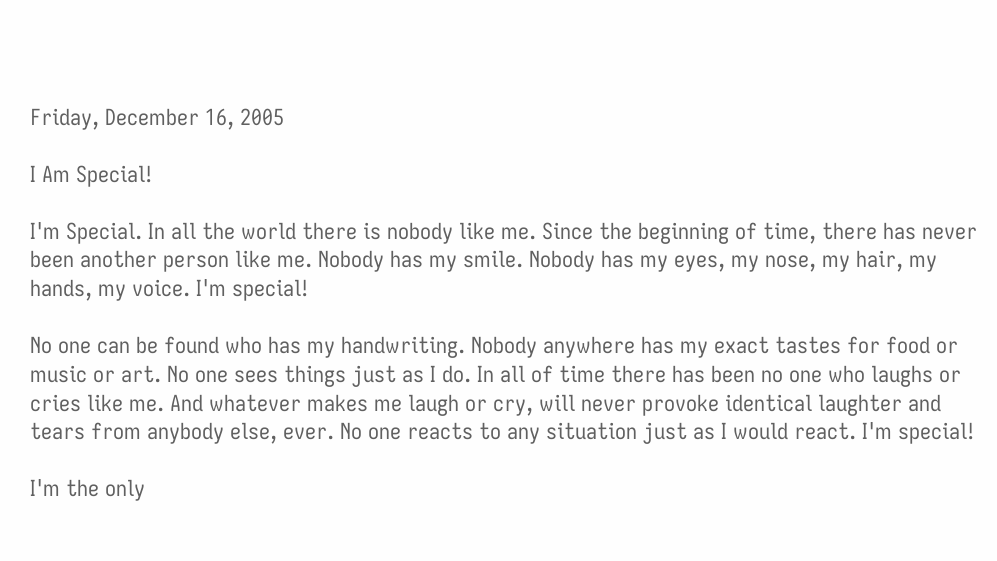Friday, December 16, 2005

I Am Special!

I'm Special. In all the world there is nobody like me. Since the beginning of time, there has never been another person like me. Nobody has my smile. Nobody has my eyes, my nose, my hair, my hands, my voice. I'm special!

No one can be found who has my handwriting. Nobody anywhere has my exact tastes for food or music or art. No one sees things just as I do. In all of time there has been no one who laughs or cries like me. And whatever makes me laugh or cry, will never provoke identical laughter and tears from anybody else, ever. No one reacts to any situation just as I would react. I'm special!

I'm the only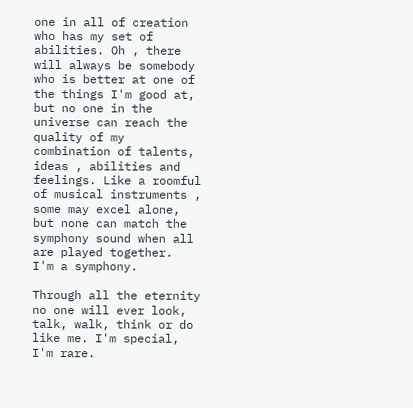one in all of creation who has my set of abilities. Oh , there will always be somebody who is better at one of the things I'm good at, but no one in the universe can reach the quality of my combination of talents, ideas , abilities and feelings. Like a roomful of musical instruments , some may excel alone, but none can match the symphony sound when all are played together.
I'm a symphony.

Through all the eternity no one will ever look, talk, walk, think or do like me. I'm special, I'm rare.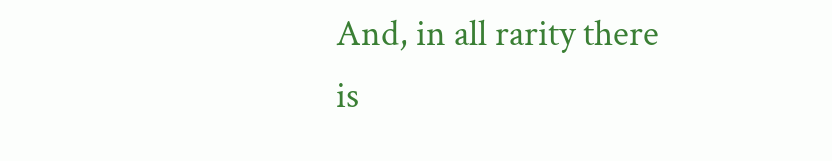And, in all rarity there is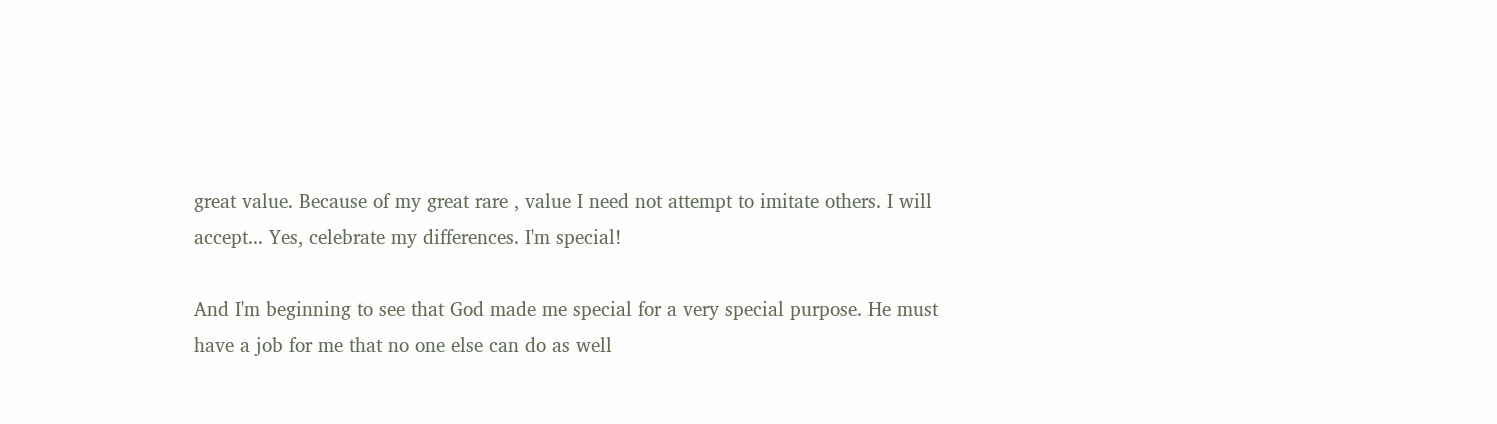great value. Because of my great rare , value I need not attempt to imitate others. I will accept... Yes, celebrate my differences. I'm special!

And I'm beginning to see that God made me special for a very special purpose. He must have a job for me that no one else can do as well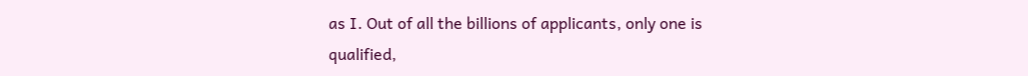as I. Out of all the billions of applicants, only one is qualified,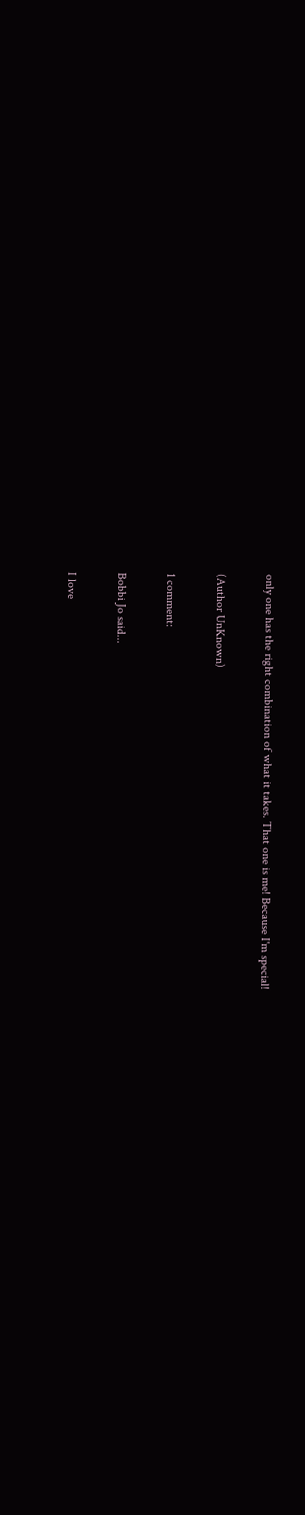only one has the right combination of what it takes. That one is me! Because I'm special!

(Author UnKnown)

1 comment:

Bobbi Jo said...

I love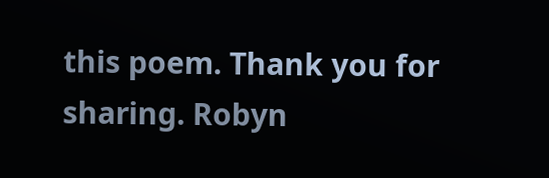this poem. Thank you for sharing. Robyn